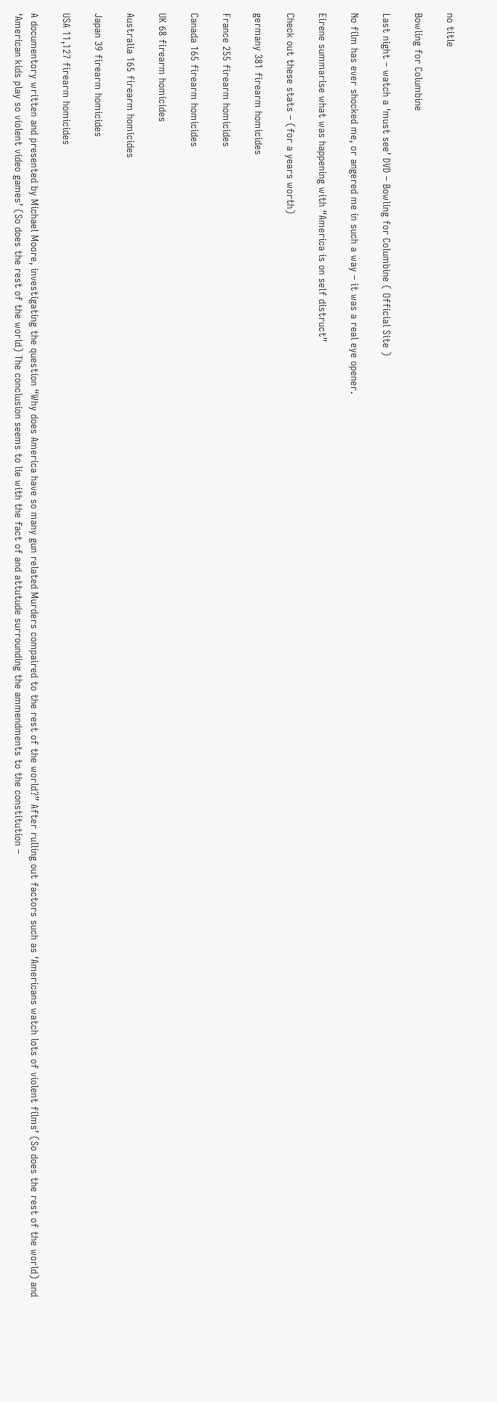no title

Bowling for Columbine

Last night – watch a ‘must see’ DVD – Bowling for Columbine ( Official Site )

No film has ever shocked me, or angered me in such a way – it was a real eye opener.

Eirene summarise what was happening with “America is on self distruct”

Check out these stats – (for a years worth)

germany 381 firearm homicides

France 255 firearm homicides

Canada 165 firearm homicides

UK 68 firearm homicides

Australia 165 firearm homicides

Japan 39 firearm homicides

USA 11,127 firearm homicides

A documentory written and presented by Michael Moore, investigating the question “Why does America have so many gun related Murders compaired to the rest of the world?” After rulling out factors such as ‘Americans watch lots of violent films’ (So does the rest of the world) and ‘American kids play so violent video games’ (So does the rest of the world) The conclusion seems to lie with the fact of and attutude surrounding the ammendments to the constitution –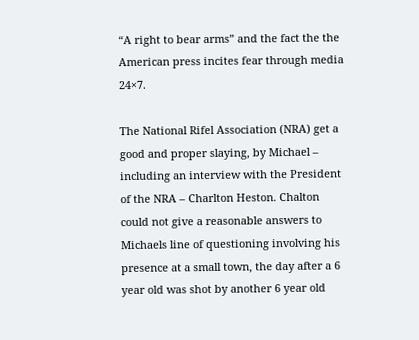“A right to bear arms” and the fact the the American press incites fear through media 24×7.

The National Rifel Association (NRA) get a good and proper slaying, by Michael – including an interview with the President of the NRA – Charlton Heston. Chalton could not give a reasonable answers to Michaels line of questioning involving his presence at a small town, the day after a 6 year old was shot by another 6 year old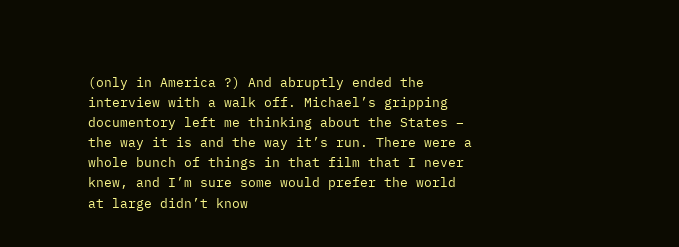(only in America ?) And abruptly ended the interview with a walk off. Michael’s gripping documentory left me thinking about the States – the way it is and the way it’s run. There were a whole bunch of things in that film that I never knew, and I’m sure some would prefer the world at large didn’t know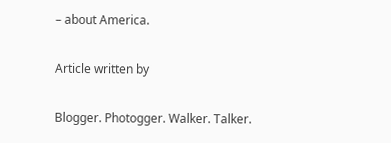– about America.

Article written by

Blogger. Photogger. Walker. Talker.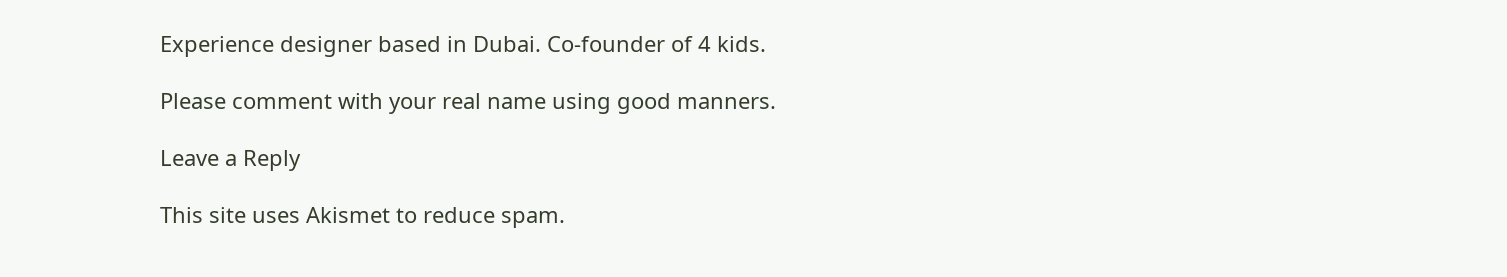Experience designer based in Dubai. Co-founder of 4 kids.

Please comment with your real name using good manners.

Leave a Reply

This site uses Akismet to reduce spam.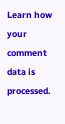Learn how your comment data is processed.